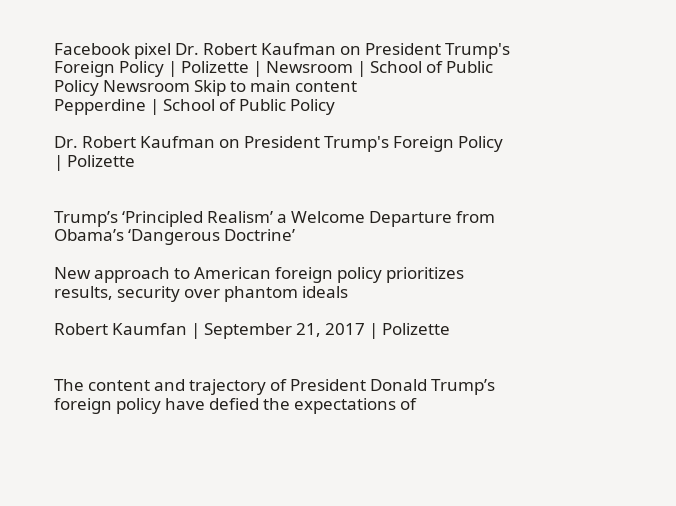Facebook pixel Dr. Robert Kaufman on President Trump's Foreign Policy | Polizette | Newsroom | School of Public Policy Newsroom Skip to main content
Pepperdine | School of Public Policy

Dr. Robert Kaufman on President Trump's Foreign Policy | Polizette


Trump’s ‘Principled Realism’ a Welcome Departure from Obama’s ‘Dangerous Doctrine’

New approach to American foreign policy prioritizes results, security over phantom ideals

Robert Kaumfan | September 21, 2017 | Polizette


The content and trajectory of President Donald Trump’s foreign policy have defied the expectations of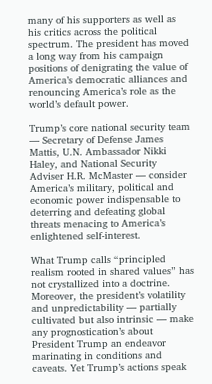many of his supporters as well as his critics across the political spectrum. The president has moved a long way from his campaign positions of denigrating the value of America’s democratic alliances and renouncing America’s role as the world’s default power.

Trump’s core national security team — Secretary of Defense James Mattis, U.N. Ambassador Nikki Haley, and National Security Adviser H.R. McMaster — consider America’s military, political and economic power indispensable to deterring and defeating global threats menacing to America’s enlightened self-interest.

What Trump calls “principled realism rooted in shared values” has not crystallized into a doctrine. Moreover, the president’s volatility and unpredictability — partially cultivated but also intrinsic — make any prognostication’s about President Trump an endeavor marinating in conditions and caveats. Yet Trump’s actions speak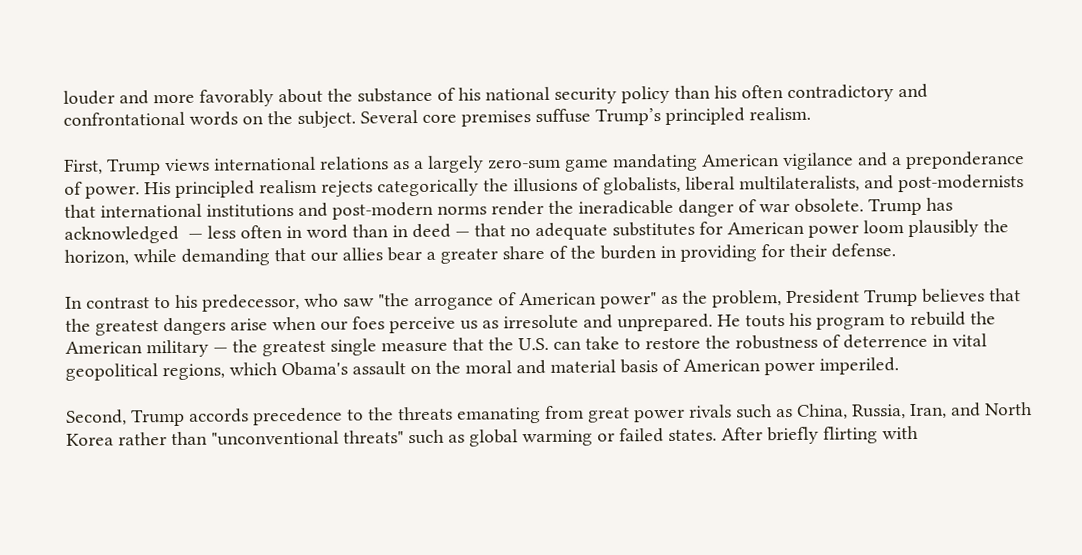louder and more favorably about the substance of his national security policy than his often contradictory and confrontational words on the subject. Several core premises suffuse Trump’s principled realism.

First, Trump views international relations as a largely zero-sum game mandating American vigilance and a preponderance of power. His principled realism rejects categorically the illusions of globalists, liberal multilateralists, and post-modernists that international institutions and post-modern norms render the ineradicable danger of war obsolete. Trump has acknowledged  — less often in word than in deed — that no adequate substitutes for American power loom plausibly the horizon, while demanding that our allies bear a greater share of the burden in providing for their defense.

In contrast to his predecessor, who saw "the arrogance of American power" as the problem, President Trump believes that the greatest dangers arise when our foes perceive us as irresolute and unprepared. He touts his program to rebuild the American military — the greatest single measure that the U.S. can take to restore the robustness of deterrence in vital geopolitical regions, which Obama's assault on the moral and material basis of American power imperiled.

Second, Trump accords precedence to the threats emanating from great power rivals such as China, Russia, Iran, and North Korea rather than "unconventional threats" such as global warming or failed states. After briefly flirting with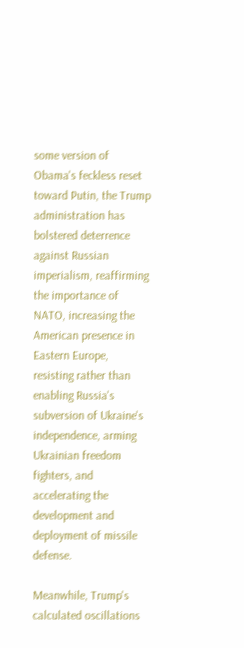some version of Obama's feckless reset toward Putin, the Trump administration has bolstered deterrence against Russian imperialism, reaffirming the importance of NATO, increasing the American presence in Eastern Europe, resisting rather than enabling Russia's subversion of Ukraine's independence, arming Ukrainian freedom fighters, and accelerating the development and deployment of missile defense.

Meanwhile, Trump's calculated oscillations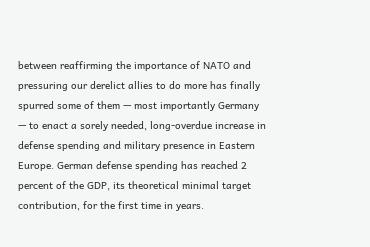between reaffirming the importance of NATO and pressuring our derelict allies to do more has finally spurred some of them — most importantly Germany — to enact a sorely needed, long-overdue increase in defense spending and military presence in Eastern Europe. German defense spending has reached 2 percent of the GDP, its theoretical minimal target contribution, for the first time in years.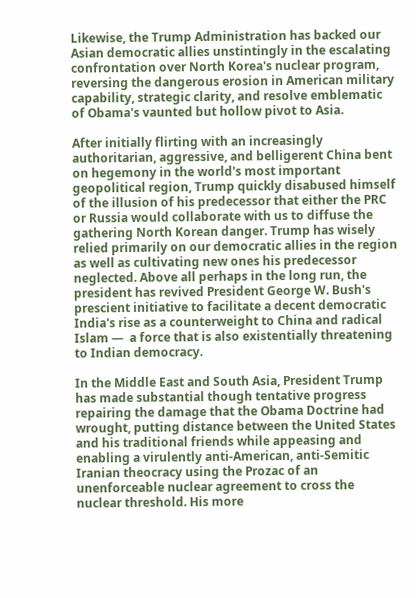Likewise, the Trump Administration has backed our Asian democratic allies unstintingly in the escalating confrontation over North Korea's nuclear program, reversing the dangerous erosion in American military capability, strategic clarity, and resolve emblematic of Obama's vaunted but hollow pivot to Asia.

After initially flirting with an increasingly authoritarian, aggressive, and belligerent China bent on hegemony in the world's most important geopolitical region, Trump quickly disabused himself of the illusion of his predecessor that either the PRC or Russia would collaborate with us to diffuse the gathering North Korean danger. Trump has wisely relied primarily on our democratic allies in the region as well as cultivating new ones his predecessor neglected. Above all perhaps in the long run, the president has revived President George W. Bush's prescient initiative to facilitate a decent democratic India's rise as a counterweight to China and radical Islam —  a force that is also existentially threatening to Indian democracy.

In the Middle East and South Asia, President Trump has made substantial though tentative progress repairing the damage that the Obama Doctrine had wrought, putting distance between the United States and his traditional friends while appeasing and enabling a virulently anti-American, anti-Semitic Iranian theocracy using the Prozac of an unenforceable nuclear agreement to cross the nuclear threshold. His more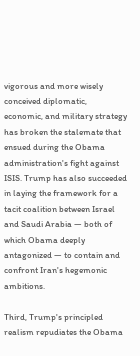vigorous and more wisely conceived diplomatic, economic, and military strategy has broken the stalemate that ensued during the Obama administration's fight against ISIS. Trump has also succeeded in laying the framework for a tacit coalition between Israel and Saudi Arabia — both of which Obama deeply antagonized — to contain and confront Iran's hegemonic ambitions.

Third, Trump's principled realism repudiates the Obama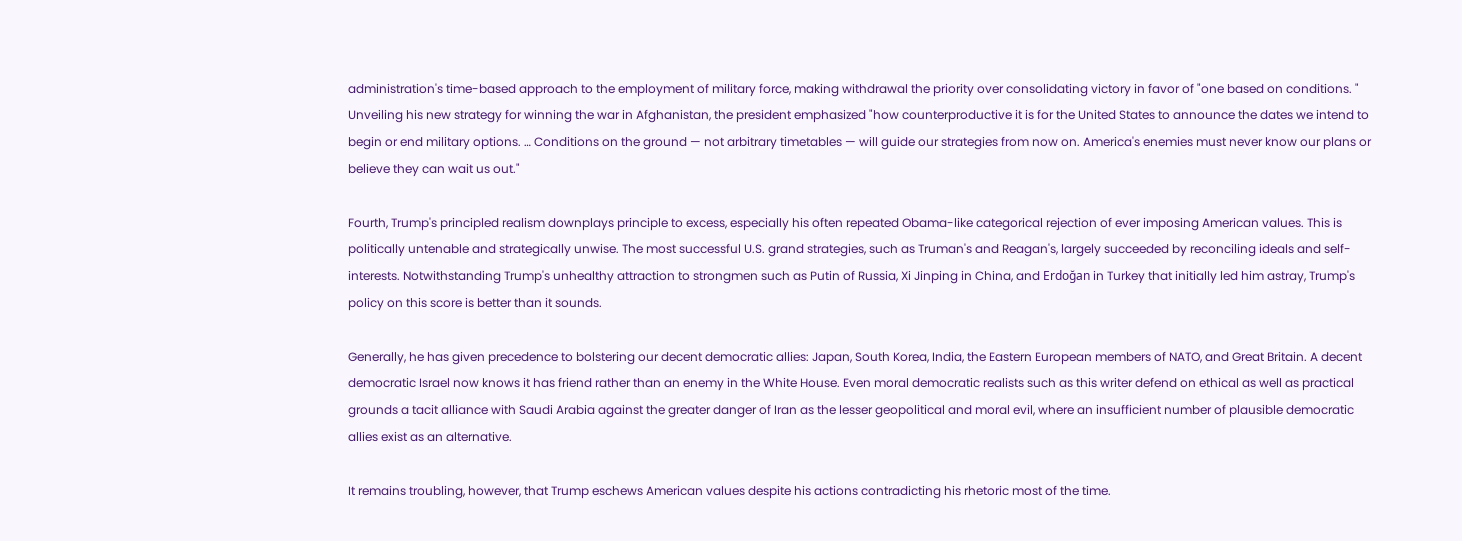administration's time-based approach to the employment of military force, making withdrawal the priority over consolidating victory in favor of "one based on conditions. " Unveiling his new strategy for winning the war in Afghanistan, the president emphasized "how counterproductive it is for the United States to announce the dates we intend to begin or end military options. … Conditions on the ground — not arbitrary timetables — will guide our strategies from now on. America's enemies must never know our plans or believe they can wait us out."

Fourth, Trump's principled realism downplays principle to excess, especially his often repeated Obama-like categorical rejection of ever imposing American values. This is politically untenable and strategically unwise. The most successful U.S. grand strategies, such as Truman's and Reagan's, largely succeeded by reconciling ideals and self-interests. Notwithstanding Trump's unhealthy attraction to strongmen such as Putin of Russia, Xi Jinping in China, and Erdoğan in Turkey that initially led him astray, Trump's policy on this score is better than it sounds.

Generally, he has given precedence to bolstering our decent democratic allies: Japan, South Korea, India, the Eastern European members of NATO, and Great Britain. A decent democratic Israel now knows it has friend rather than an enemy in the White House. Even moral democratic realists such as this writer defend on ethical as well as practical grounds a tacit alliance with Saudi Arabia against the greater danger of Iran as the lesser geopolitical and moral evil, where an insufficient number of plausible democratic allies exist as an alternative.

It remains troubling, however, that Trump eschews American values despite his actions contradicting his rhetoric most of the time.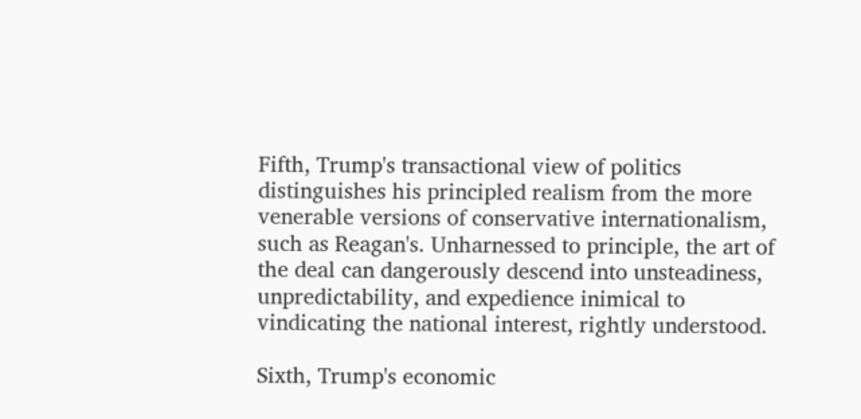Fifth, Trump's transactional view of politics distinguishes his principled realism from the more venerable versions of conservative internationalism, such as Reagan's. Unharnessed to principle, the art of the deal can dangerously descend into unsteadiness, unpredictability, and expedience inimical to vindicating the national interest, rightly understood.

Sixth, Trump's economic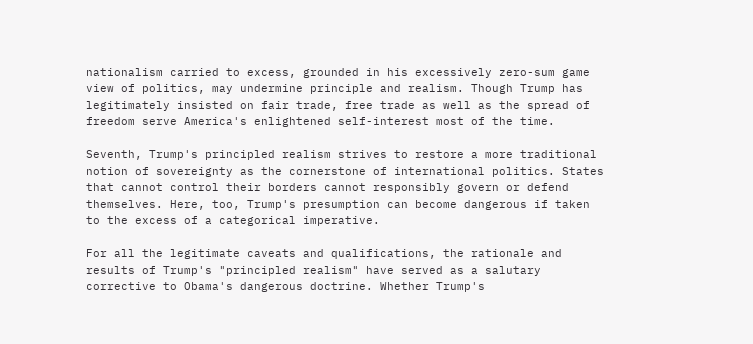nationalism carried to excess, grounded in his excessively zero-sum game view of politics, may undermine principle and realism. Though Trump has legitimately insisted on fair trade, free trade as well as the spread of freedom serve America's enlightened self-interest most of the time.

Seventh, Trump's principled realism strives to restore a more traditional notion of sovereignty as the cornerstone of international politics. States that cannot control their borders cannot responsibly govern or defend themselves. Here, too, Trump's presumption can become dangerous if taken to the excess of a categorical imperative.

For all the legitimate caveats and qualifications, the rationale and results of Trump's "principled realism" have served as a salutary corrective to Obama's dangerous doctrine. Whether Trump's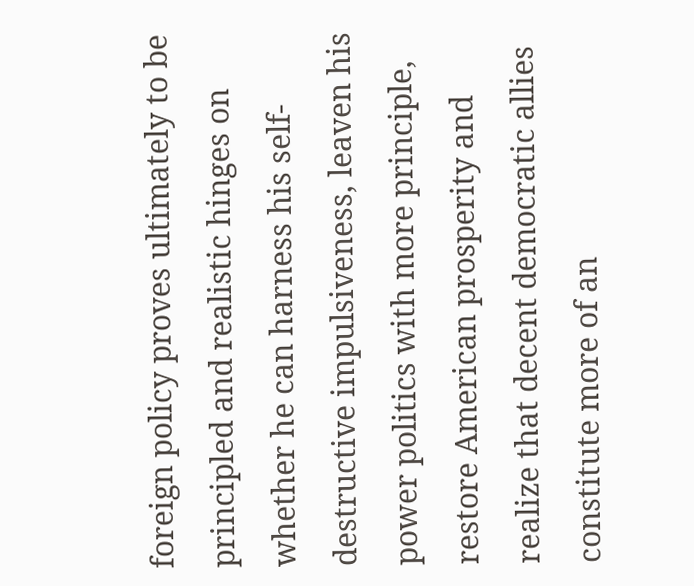foreign policy proves ultimately to be principled and realistic hinges on whether he can harness his self-destructive impulsiveness, leaven his power politics with more principle, restore American prosperity and realize that decent democratic allies constitute more of an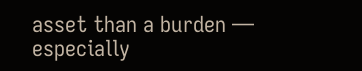asset than a burden — especially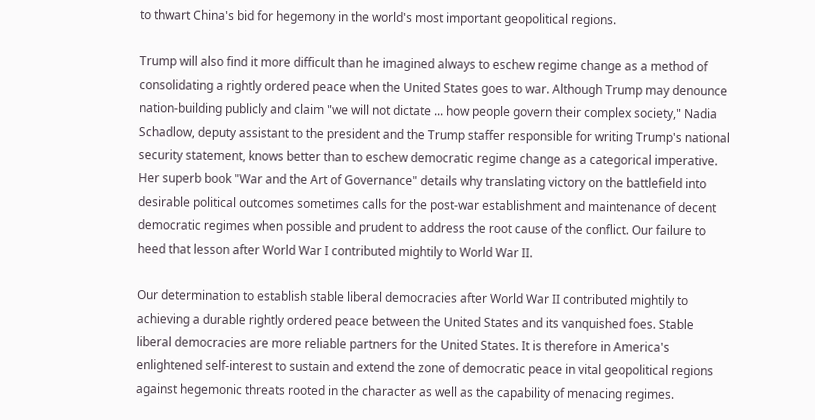to thwart China's bid for hegemony in the world's most important geopolitical regions.

Trump will also find it more difficult than he imagined always to eschew regime change as a method of consolidating a rightly ordered peace when the United States goes to war. Although Trump may denounce nation-building publicly and claim "we will not dictate ... how people govern their complex society," Nadia Schadlow, deputy assistant to the president and the Trump staffer responsible for writing Trump's national security statement, knows better than to eschew democratic regime change as a categorical imperative. Her superb book "War and the Art of Governance" details why translating victory on the battlefield into desirable political outcomes sometimes calls for the post-war establishment and maintenance of decent democratic regimes when possible and prudent to address the root cause of the conflict. Our failure to heed that lesson after World War I contributed mightily to World War II.

Our determination to establish stable liberal democracies after World War II contributed mightily to achieving a durable rightly ordered peace between the United States and its vanquished foes. Stable liberal democracies are more reliable partners for the United States. It is therefore in America's enlightened self-interest to sustain and extend the zone of democratic peace in vital geopolitical regions against hegemonic threats rooted in the character as well as the capability of menacing regimes.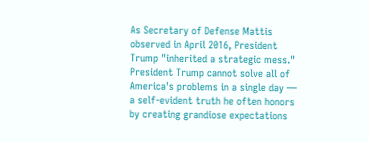As Secretary of Defense Mattis observed in April 2016, President Trump "inherited a strategic mess." President Trump cannot solve all of America's problems in a single day — a self-evident truth he often honors by creating grandiose expectations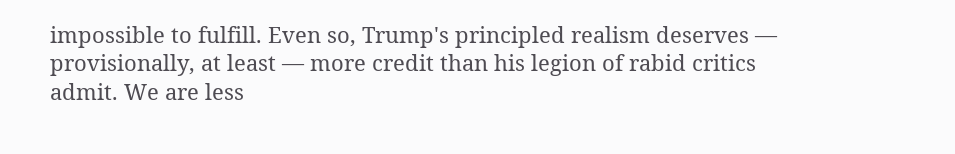impossible to fulfill. Even so, Trump's principled realism deserves — provisionally, at least — more credit than his legion of rabid critics admit. We are less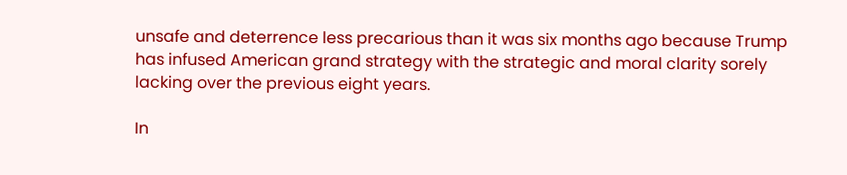unsafe and deterrence less precarious than it was six months ago because Trump has infused American grand strategy with the strategic and moral clarity sorely lacking over the previous eight years.

In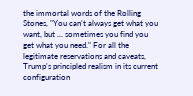the immortal words of the Rolling Stones, "You can't always get what you want, but ... sometimes you find you get what you need." For all the legitimate reservations and caveats, Trump's principled realism in its current configuration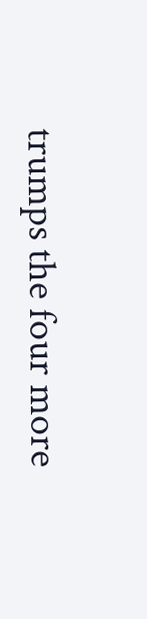trumps the four more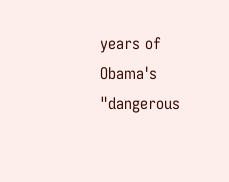years of Obama's "dangerous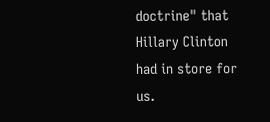doctrine" that Hillary Clinton had in store for us.